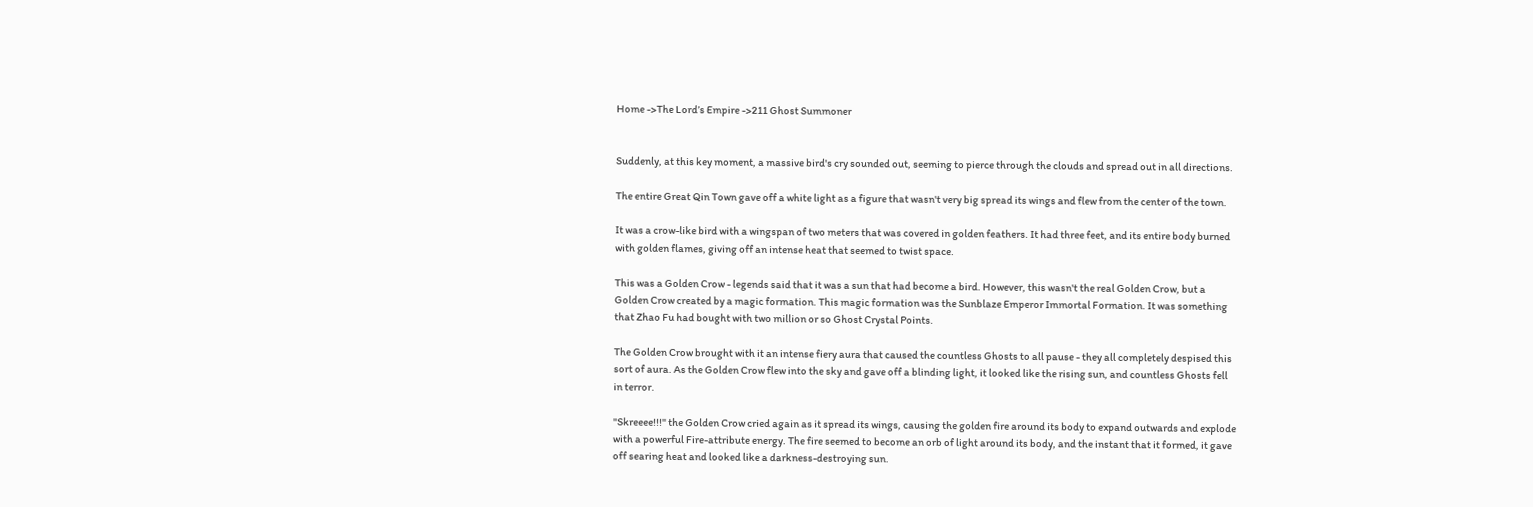Home ->The Lord’s Empire ->211 Ghost Summoner


Suddenly, at this key moment, a massive bird's cry sounded out, seeming to pierce through the clouds and spread out in all directions.

The entire Great Qin Town gave off a white light as a figure that wasn't very big spread its wings and flew from the center of the town.

It was a crow-like bird with a wingspan of two meters that was covered in golden feathers. It had three feet, and its entire body burned with golden flames, giving off an intense heat that seemed to twist space.

This was a Golden Crow - legends said that it was a sun that had become a bird. However, this wasn't the real Golden Crow, but a Golden Crow created by a magic formation. This magic formation was the Sunblaze Emperor Immortal Formation. It was something that Zhao Fu had bought with two million or so Ghost Crystal Points.

The Golden Crow brought with it an intense fiery aura that caused the countless Ghosts to all pause - they all completely despised this sort of aura. As the Golden Crow flew into the sky and gave off a blinding light, it looked like the rising sun, and countless Ghosts fell in terror.

"Skreeee!!!" the Golden Crow cried again as it spread its wings, causing the golden fire around its body to expand outwards and explode with a powerful Fire-attribute energy. The fire seemed to become an orb of light around its body, and the instant that it formed, it gave off searing heat and looked like a darkness-destroying sun.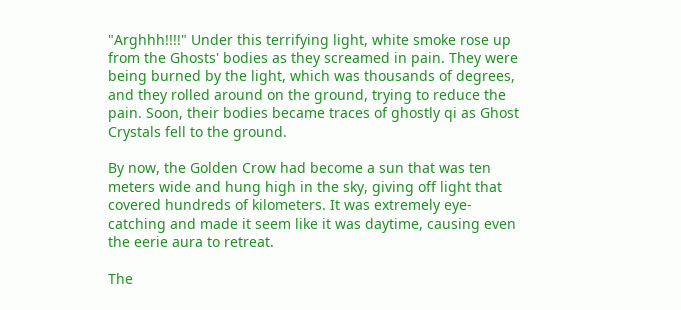"Arghhh!!!!" Under this terrifying light, white smoke rose up from the Ghosts' bodies as they screamed in pain. They were being burned by the light, which was thousands of degrees, and they rolled around on the ground, trying to reduce the pain. Soon, their bodies became traces of ghostly qi as Ghost Crystals fell to the ground.

By now, the Golden Crow had become a sun that was ten meters wide and hung high in the sky, giving off light that covered hundreds of kilometers. It was extremely eye-catching and made it seem like it was daytime, causing even the eerie aura to retreat.

The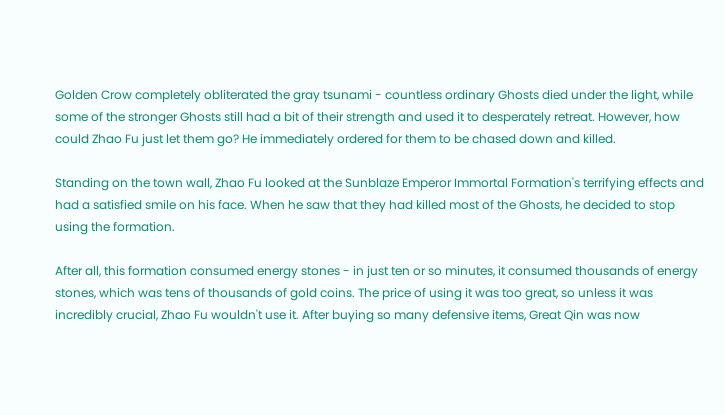Golden Crow completely obliterated the gray tsunami - countless ordinary Ghosts died under the light, while some of the stronger Ghosts still had a bit of their strength and used it to desperately retreat. However, how could Zhao Fu just let them go? He immediately ordered for them to be chased down and killed.

Standing on the town wall, Zhao Fu looked at the Sunblaze Emperor Immortal Formation's terrifying effects and had a satisfied smile on his face. When he saw that they had killed most of the Ghosts, he decided to stop using the formation.

After all, this formation consumed energy stones - in just ten or so minutes, it consumed thousands of energy stones, which was tens of thousands of gold coins. The price of using it was too great, so unless it was incredibly crucial, Zhao Fu wouldn't use it. After buying so many defensive items, Great Qin was now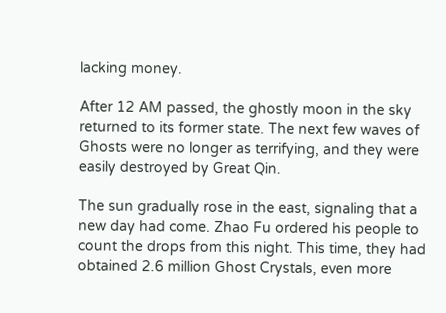lacking money.

After 12 AM passed, the ghostly moon in the sky returned to its former state. The next few waves of Ghosts were no longer as terrifying, and they were easily destroyed by Great Qin.

The sun gradually rose in the east, signaling that a new day had come. Zhao Fu ordered his people to count the drops from this night. This time, they had obtained 2.6 million Ghost Crystals, even more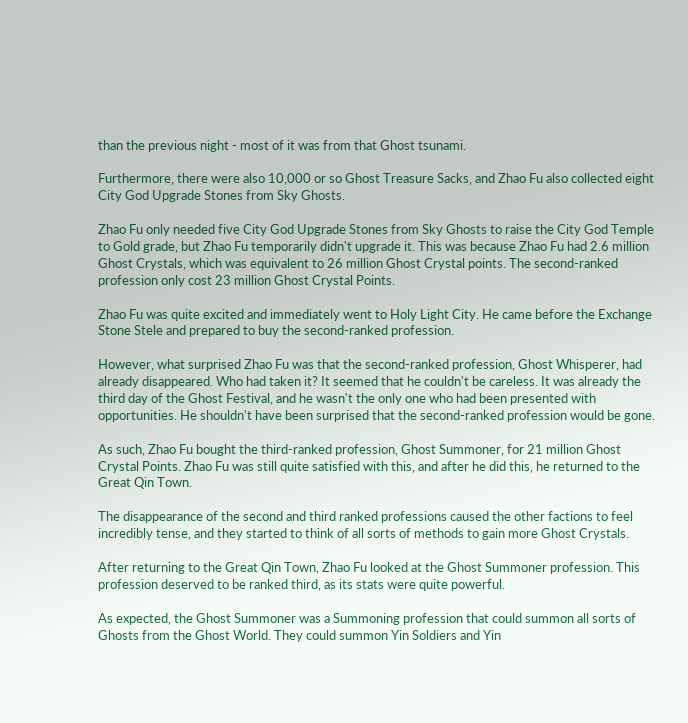than the previous night - most of it was from that Ghost tsunami.

Furthermore, there were also 10,000 or so Ghost Treasure Sacks, and Zhao Fu also collected eight City God Upgrade Stones from Sky Ghosts.

Zhao Fu only needed five City God Upgrade Stones from Sky Ghosts to raise the City God Temple to Gold grade, but Zhao Fu temporarily didn't upgrade it. This was because Zhao Fu had 2.6 million Ghost Crystals, which was equivalent to 26 million Ghost Crystal points. The second-ranked profession only cost 23 million Ghost Crystal Points.

Zhao Fu was quite excited and immediately went to Holy Light City. He came before the Exchange Stone Stele and prepared to buy the second-ranked profession.

However, what surprised Zhao Fu was that the second-ranked profession, Ghost Whisperer, had already disappeared. Who had taken it? It seemed that he couldn't be careless. It was already the third day of the Ghost Festival, and he wasn't the only one who had been presented with opportunities. He shouldn't have been surprised that the second-ranked profession would be gone.

As such, Zhao Fu bought the third-ranked profession, Ghost Summoner, for 21 million Ghost Crystal Points. Zhao Fu was still quite satisfied with this, and after he did this, he returned to the Great Qin Town.

The disappearance of the second and third ranked professions caused the other factions to feel incredibly tense, and they started to think of all sorts of methods to gain more Ghost Crystals.

After returning to the Great Qin Town, Zhao Fu looked at the Ghost Summoner profession. This profession deserved to be ranked third, as its stats were quite powerful.

As expected, the Ghost Summoner was a Summoning profession that could summon all sorts of Ghosts from the Ghost World. They could summon Yin Soldiers and Yin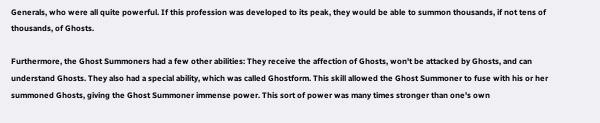Generals, who were all quite powerful. If this profession was developed to its peak, they would be able to summon thousands, if not tens of thousands, of Ghosts.

Furthermore, the Ghost Summoners had a few other abilities: They receive the affection of Ghosts, won't be attacked by Ghosts, and can understand Ghosts. They also had a special ability, which was called Ghostform. This skill allowed the Ghost Summoner to fuse with his or her summoned Ghosts, giving the Ghost Summoner immense power. This sort of power was many times stronger than one's own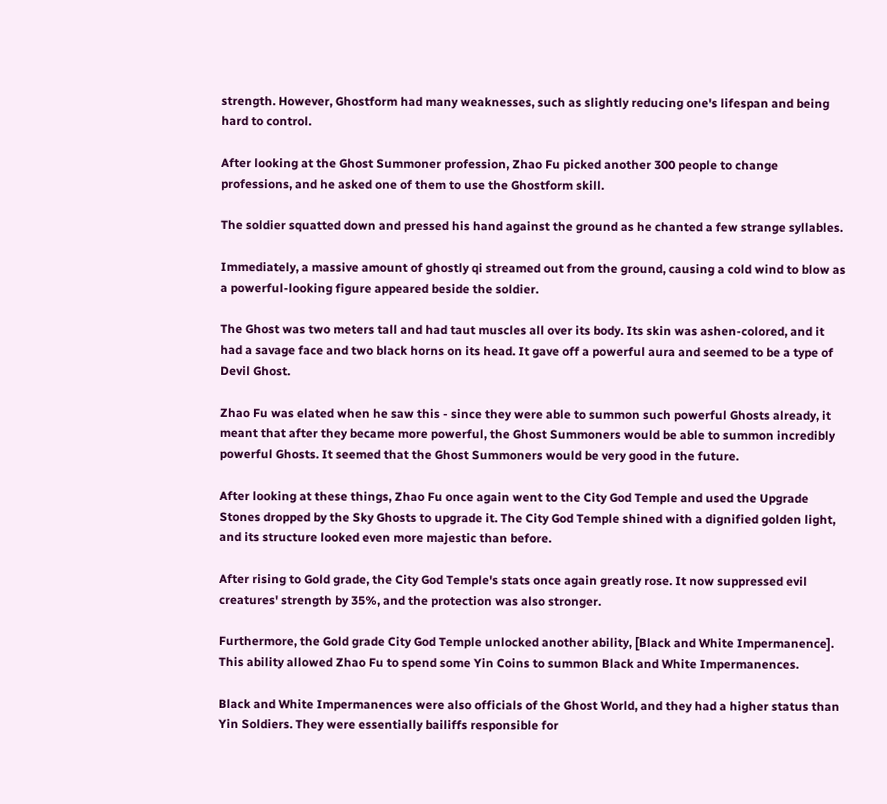strength. However, Ghostform had many weaknesses, such as slightly reducing one's lifespan and being hard to control.

After looking at the Ghost Summoner profession, Zhao Fu picked another 300 people to change professions, and he asked one of them to use the Ghostform skill.

The soldier squatted down and pressed his hand against the ground as he chanted a few strange syllables.

Immediately, a massive amount of ghostly qi streamed out from the ground, causing a cold wind to blow as a powerful-looking figure appeared beside the soldier.

The Ghost was two meters tall and had taut muscles all over its body. Its skin was ashen-colored, and it had a savage face and two black horns on its head. It gave off a powerful aura and seemed to be a type of Devil Ghost.

Zhao Fu was elated when he saw this - since they were able to summon such powerful Ghosts already, it meant that after they became more powerful, the Ghost Summoners would be able to summon incredibly powerful Ghosts. It seemed that the Ghost Summoners would be very good in the future.

After looking at these things, Zhao Fu once again went to the City God Temple and used the Upgrade Stones dropped by the Sky Ghosts to upgrade it. The City God Temple shined with a dignified golden light, and its structure looked even more majestic than before.

After rising to Gold grade, the City God Temple's stats once again greatly rose. It now suppressed evil creatures' strength by 35%, and the protection was also stronger.

Furthermore, the Gold grade City God Temple unlocked another ability, [Black and White Impermanence]. This ability allowed Zhao Fu to spend some Yin Coins to summon Black and White Impermanences.

Black and White Impermanences were also officials of the Ghost World, and they had a higher status than Yin Soldiers. They were essentially bailiffs responsible for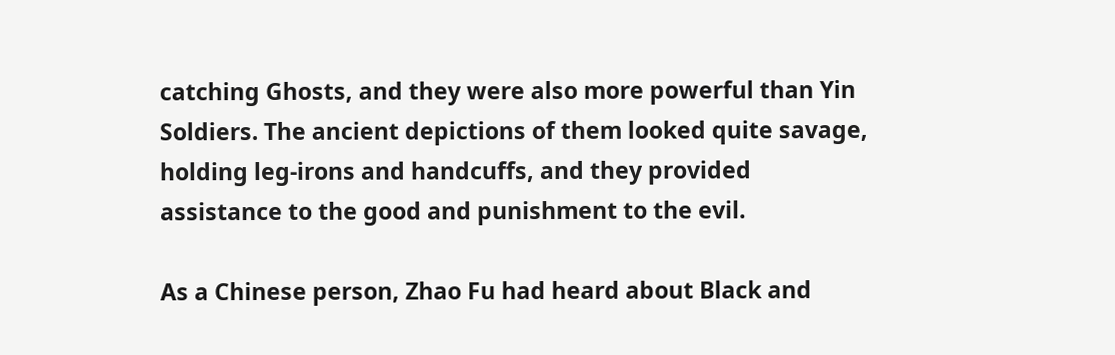catching Ghosts, and they were also more powerful than Yin Soldiers. The ancient depictions of them looked quite savage, holding leg-irons and handcuffs, and they provided assistance to the good and punishment to the evil.

As a Chinese person, Zhao Fu had heard about Black and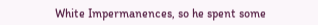White Impermanences, so he spent some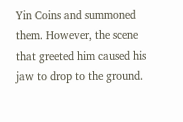Yin Coins and summoned them. However, the scene that greeted him caused his jaw to drop to the ground.